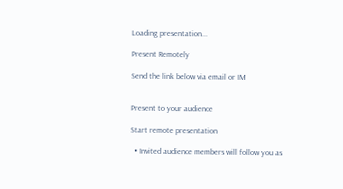Loading presentation...

Present Remotely

Send the link below via email or IM


Present to your audience

Start remote presentation

  • Invited audience members will follow you as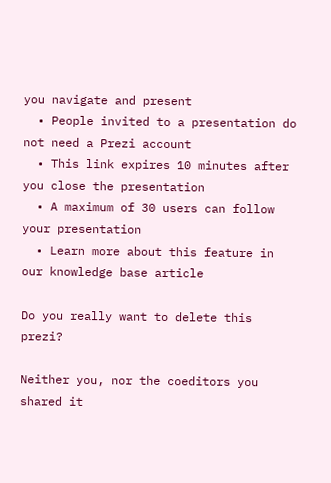you navigate and present
  • People invited to a presentation do not need a Prezi account
  • This link expires 10 minutes after you close the presentation
  • A maximum of 30 users can follow your presentation
  • Learn more about this feature in our knowledge base article

Do you really want to delete this prezi?

Neither you, nor the coeditors you shared it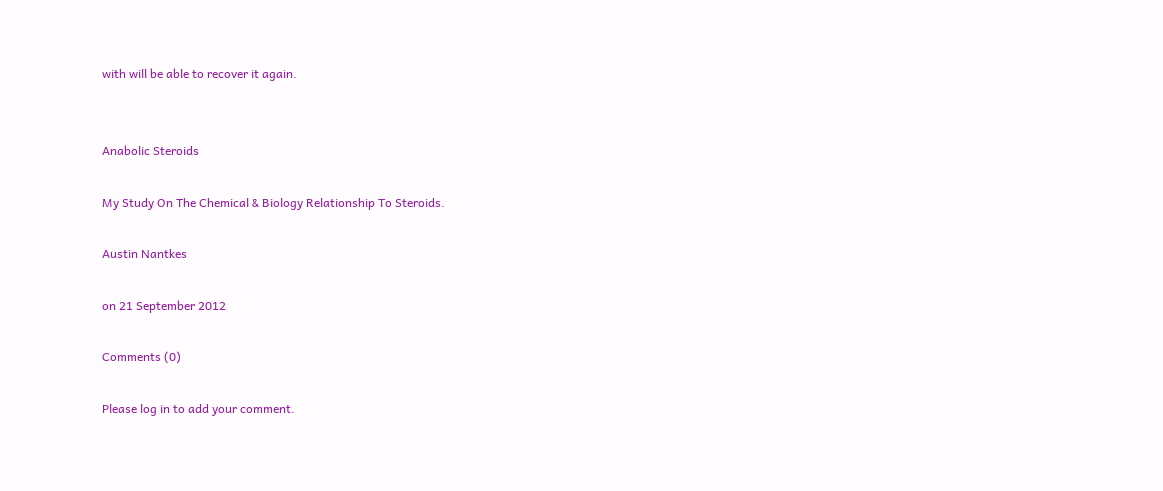with will be able to recover it again.


Anabolic Steroids

My Study On The Chemical & Biology Relationship To Steroids.

Austin Nantkes

on 21 September 2012

Comments (0)

Please log in to add your comment.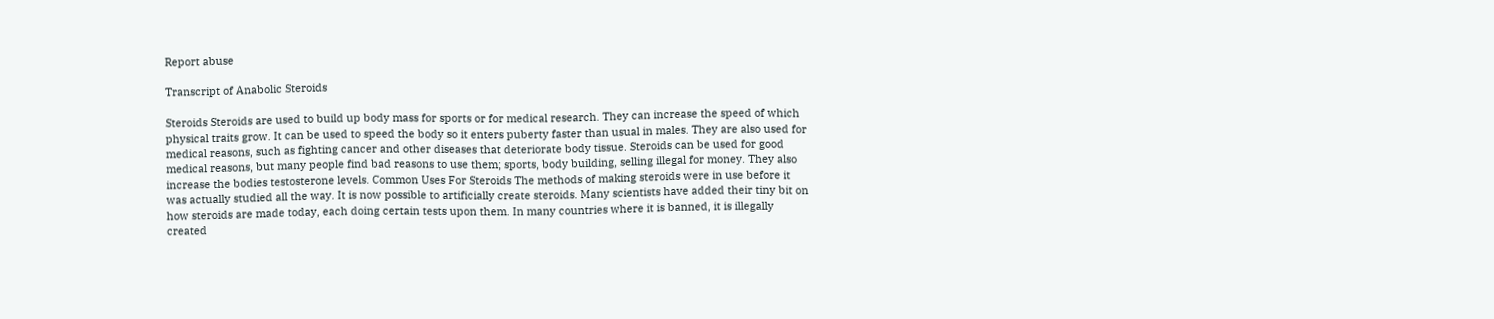Report abuse

Transcript of Anabolic Steroids

Steroids Steroids are used to build up body mass for sports or for medical research. They can increase the speed of which physical traits grow. It can be used to speed the body so it enters puberty faster than usual in males. They are also used for medical reasons, such as fighting cancer and other diseases that deteriorate body tissue. Steroids can be used for good medical reasons, but many people find bad reasons to use them; sports, body building, selling illegal for money. They also increase the bodies testosterone levels. Common Uses For Steroids The methods of making steroids were in use before it was actually studied all the way. It is now possible to artificially create steroids. Many scientists have added their tiny bit on how steroids are made today, each doing certain tests upon them. In many countries where it is banned, it is illegally created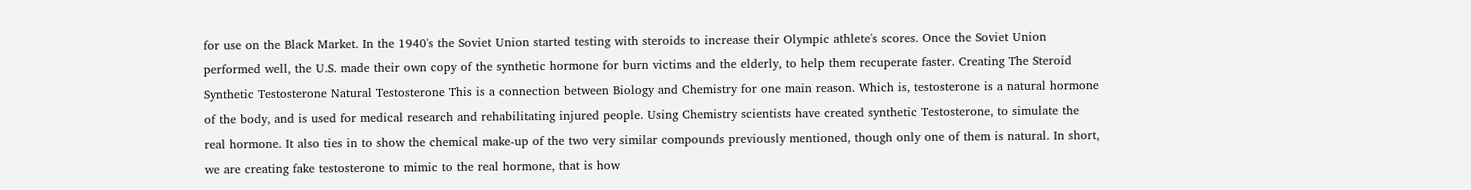for use on the Black Market. In the 1940's the Soviet Union started testing with steroids to increase their Olympic athlete's scores. Once the Soviet Union performed well, the U.S. made their own copy of the synthetic hormone for burn victims and the elderly, to help them recuperate faster. Creating The Steroid Synthetic Testosterone Natural Testosterone This is a connection between Biology and Chemistry for one main reason. Which is, testosterone is a natural hormone of the body, and is used for medical research and rehabilitating injured people. Using Chemistry scientists have created synthetic Testosterone, to simulate the real hormone. It also ties in to show the chemical make-up of the two very similar compounds previously mentioned, though only one of them is natural. In short, we are creating fake testosterone to mimic to the real hormone, that is how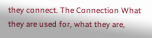they connect. The Connection What they are used for, what they are,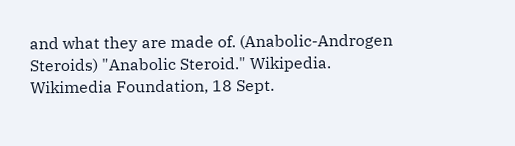and what they are made of. (Anabolic-Androgen Steroids) "Anabolic Steroid." Wikipedia. Wikimedia Foundation, 18 Sept.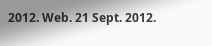2012. Web. 21 Sept. 2012.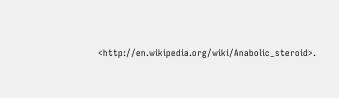<http://en.wikipedia.org/wiki/Anabolic_steroid>.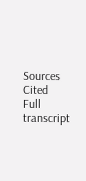Sources Cited
Full transcript